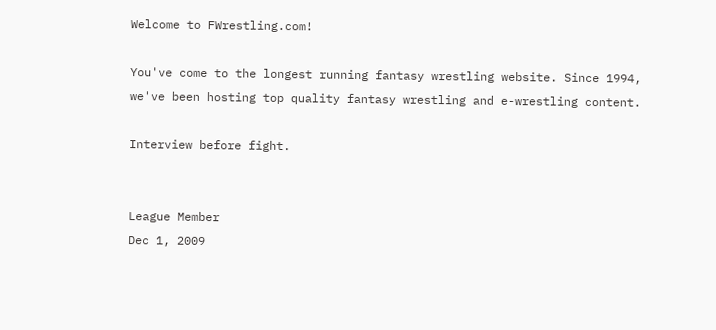Welcome to FWrestling.com!

You've come to the longest running fantasy wrestling website. Since 1994, we've been hosting top quality fantasy wrestling and e-wrestling content.

Interview before fight.


League Member
Dec 1, 2009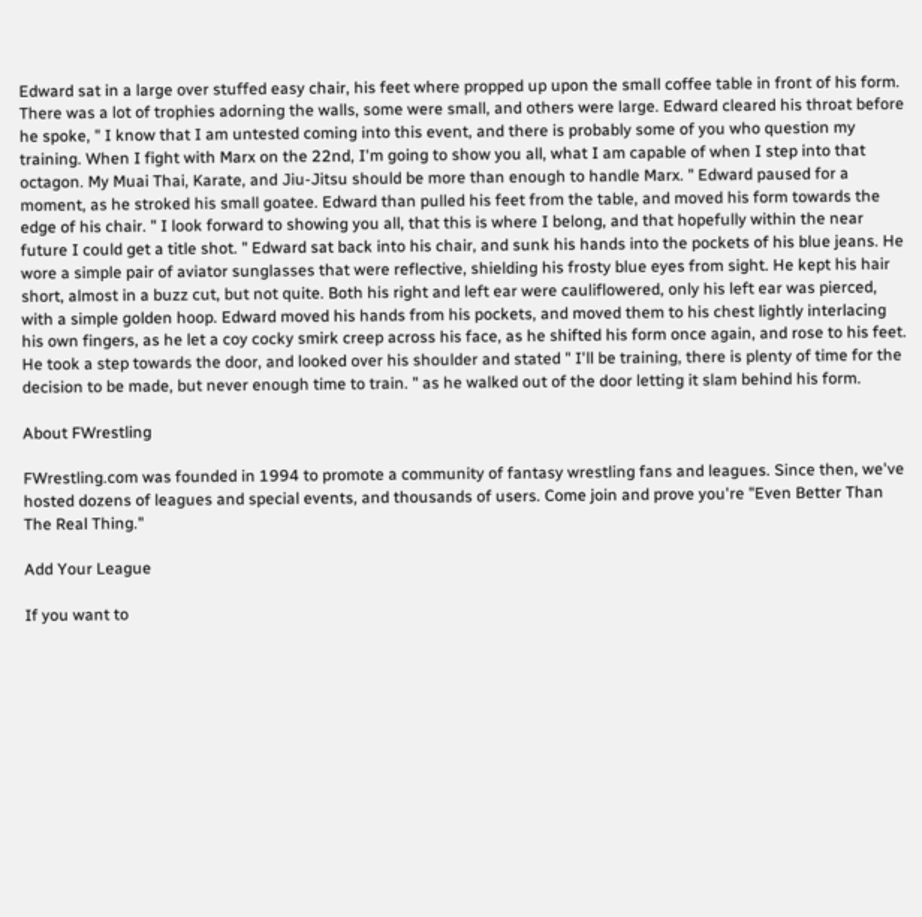Edward sat in a large over stuffed easy chair, his feet where propped up upon the small coffee table in front of his form. There was a lot of trophies adorning the walls, some were small, and others were large. Edward cleared his throat before he spoke, " I know that I am untested coming into this event, and there is probably some of you who question my training. When I fight with Marx on the 22nd, I'm going to show you all, what I am capable of when I step into that octagon. My Muai Thai, Karate, and Jiu-Jitsu should be more than enough to handle Marx. " Edward paused for a moment, as he stroked his small goatee. Edward than pulled his feet from the table, and moved his form towards the edge of his chair. " I look forward to showing you all, that this is where I belong, and that hopefully within the near future I could get a title shot. " Edward sat back into his chair, and sunk his hands into the pockets of his blue jeans. He wore a simple pair of aviator sunglasses that were reflective, shielding his frosty blue eyes from sight. He kept his hair short, almost in a buzz cut, but not quite. Both his right and left ear were cauliflowered, only his left ear was pierced, with a simple golden hoop. Edward moved his hands from his pockets, and moved them to his chest lightly interlacing his own fingers, as he let a coy cocky smirk creep across his face, as he shifted his form once again, and rose to his feet. He took a step towards the door, and looked over his shoulder and stated " I'll be training, there is plenty of time for the decision to be made, but never enough time to train. " as he walked out of the door letting it slam behind his form.

About FWrestling

FWrestling.com was founded in 1994 to promote a community of fantasy wrestling fans and leagues. Since then, we've hosted dozens of leagues and special events, and thousands of users. Come join and prove you're "Even Better Than The Real Thing."

Add Your League

If you want to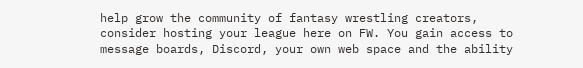help grow the community of fantasy wrestling creators, consider hosting your league here on FW. You gain access to message boards, Discord, your own web space and the ability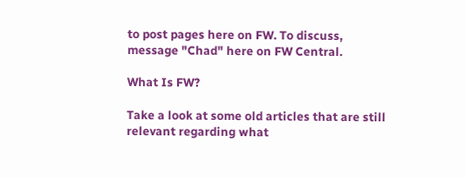to post pages here on FW. To discuss, message "Chad" here on FW Central.

What Is FW?

Take a look at some old articles that are still relevant regarding what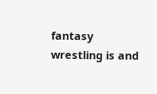fantasy wrestling is and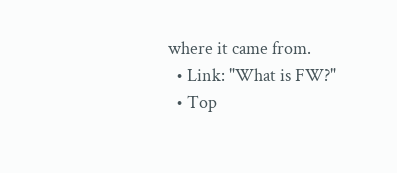where it came from.
  • Link: "What is FW?"
  • Top